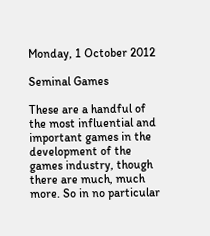Monday, 1 October 2012

Seminal Games

These are a handful of the most influential and important games in the development of the games industry, though there are much, much more. So in no particular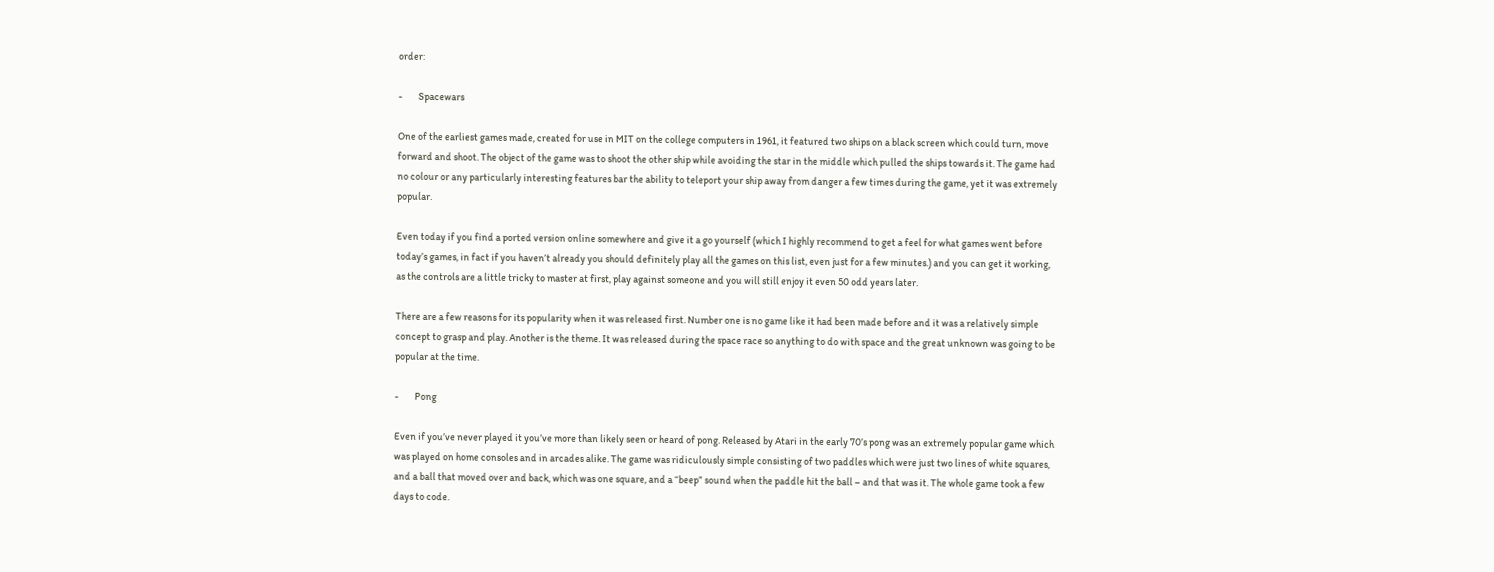order:

-        Spacewars

One of the earliest games made, created for use in MIT on the college computers in 1961, it featured two ships on a black screen which could turn, move forward and shoot. The object of the game was to shoot the other ship while avoiding the star in the middle which pulled the ships towards it. The game had no colour or any particularly interesting features bar the ability to teleport your ship away from danger a few times during the game, yet it was extremely popular.

Even today if you find a ported version online somewhere and give it a go yourself (which I highly recommend to get a feel for what games went before today’s games, in fact if you haven’t already you should definitely play all the games on this list, even just for a few minutes.) and you can get it working, as the controls are a little tricky to master at first, play against someone and you will still enjoy it even 50 odd years later.

There are a few reasons for its popularity when it was released first. Number one is no game like it had been made before and it was a relatively simple concept to grasp and play. Another is the theme. It was released during the space race so anything to do with space and the great unknown was going to be popular at the time.

-        Pong

Even if you’ve never played it you’ve more than likely seen or heard of pong. Released by Atari in the early 70’s pong was an extremely popular game which was played on home consoles and in arcades alike. The game was ridiculously simple consisting of two paddles which were just two lines of white squares, and a ball that moved over and back, which was one square, and a “beep” sound when the paddle hit the ball – and that was it. The whole game took a few days to code.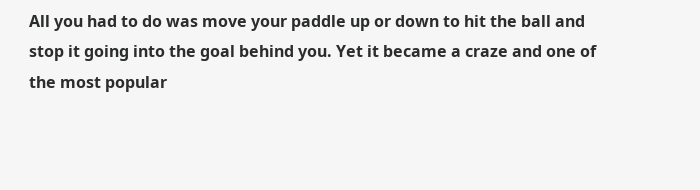All you had to do was move your paddle up or down to hit the ball and stop it going into the goal behind you. Yet it became a craze and one of the most popular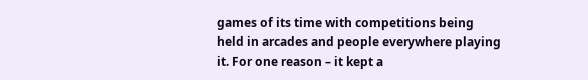games of its time with competitions being held in arcades and people everywhere playing it. For one reason – it kept a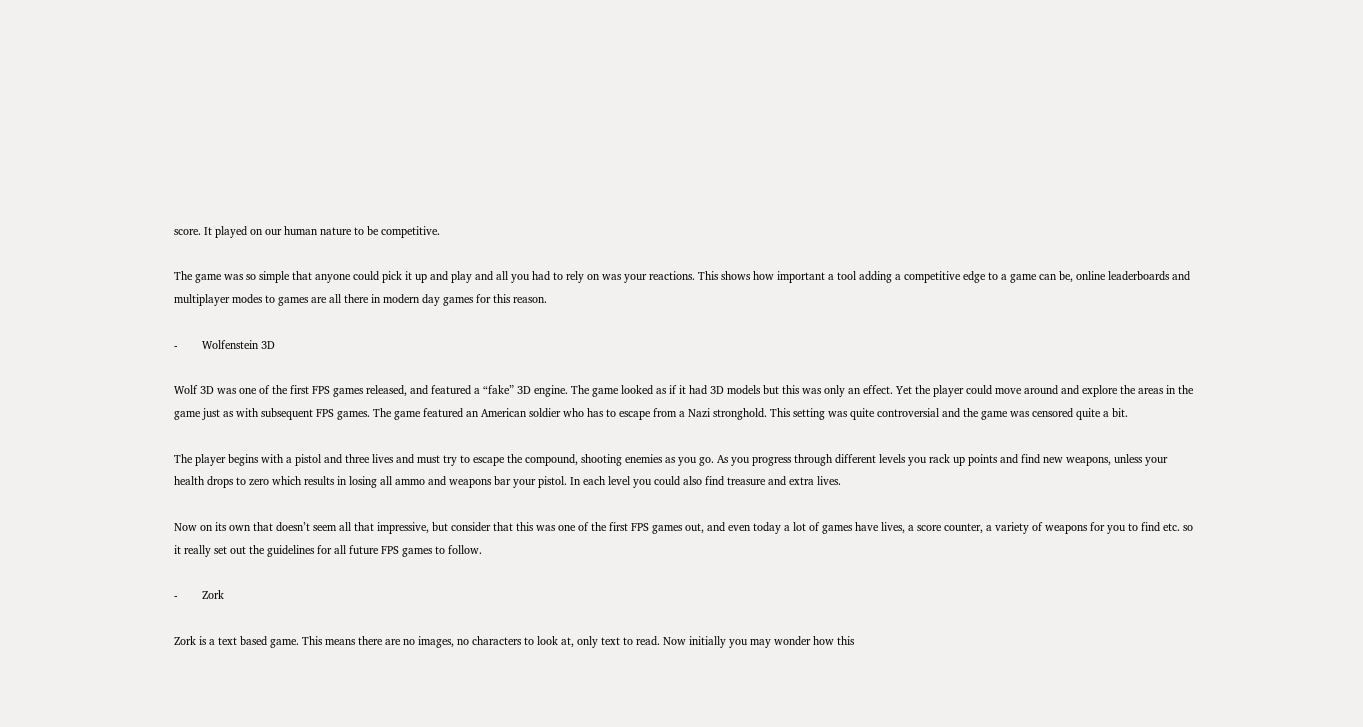score. It played on our human nature to be competitive.

The game was so simple that anyone could pick it up and play and all you had to rely on was your reactions. This shows how important a tool adding a competitive edge to a game can be, online leaderboards and multiplayer modes to games are all there in modern day games for this reason.

-        Wolfenstein 3D

Wolf 3D was one of the first FPS games released, and featured a “fake” 3D engine. The game looked as if it had 3D models but this was only an effect. Yet the player could move around and explore the areas in the game just as with subsequent FPS games. The game featured an American soldier who has to escape from a Nazi stronghold. This setting was quite controversial and the game was censored quite a bit.

The player begins with a pistol and three lives and must try to escape the compound, shooting enemies as you go. As you progress through different levels you rack up points and find new weapons, unless your health drops to zero which results in losing all ammo and weapons bar your pistol. In each level you could also find treasure and extra lives.

Now on its own that doesn’t seem all that impressive, but consider that this was one of the first FPS games out, and even today a lot of games have lives, a score counter, a variety of weapons for you to find etc. so it really set out the guidelines for all future FPS games to follow.

-        Zork

Zork is a text based game. This means there are no images, no characters to look at, only text to read. Now initially you may wonder how this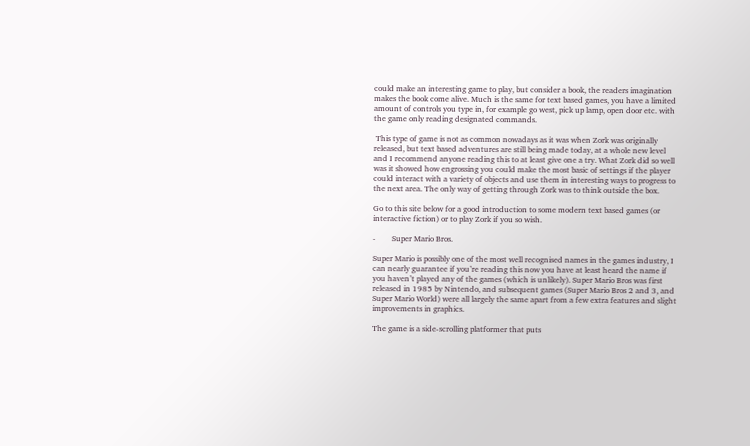could make an interesting game to play, but consider a book, the readers imagination makes the book come alive. Much is the same for text based games, you have a limited amount of controls you type in, for example go west, pick up lamp, open door etc. with the game only reading designated commands.

 This type of game is not as common nowadays as it was when Zork was originally released, but text based adventures are still being made today, at a whole new level and I recommend anyone reading this to at least give one a try. What Zork did so well was it showed how engrossing you could make the most basic of settings if the player could interact with a variety of objects and use them in interesting ways to progress to the next area. The only way of getting through Zork was to think outside the box.

Go to this site below for a good introduction to some modern text based games (or interactive fiction) or to play Zork if you so wish.

-        Super Mario Bros.

Super Mario is possibly one of the most well recognised names in the games industry, I can nearly guarantee if you’re reading this now you have at least heard the name if you haven’t played any of the games (which is unlikely). Super Mario Bros was first released in 1985 by Nintendo, and subsequent games (Super Mario Bros 2 and 3, and Super Mario World) were all largely the same apart from a few extra features and slight improvements in graphics.

The game is a side-scrolling platformer that puts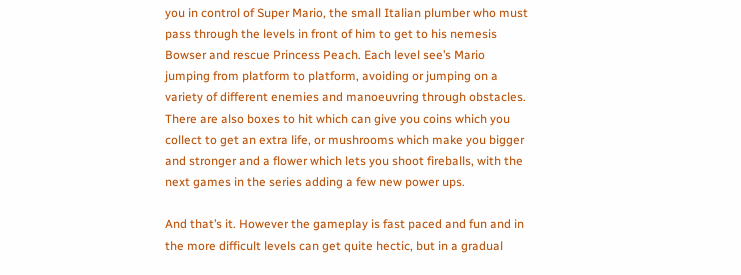you in control of Super Mario, the small Italian plumber who must pass through the levels in front of him to get to his nemesis Bowser and rescue Princess Peach. Each level see’s Mario jumping from platform to platform, avoiding or jumping on a variety of different enemies and manoeuvring through obstacles. There are also boxes to hit which can give you coins which you collect to get an extra life, or mushrooms which make you bigger and stronger and a flower which lets you shoot fireballs, with the next games in the series adding a few new power ups.

And that’s it. However the gameplay is fast paced and fun and in the more difficult levels can get quite hectic, but in a gradual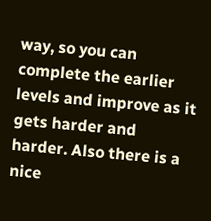way, so you can complete the earlier levels and improve as it gets harder and harder. Also there is a nice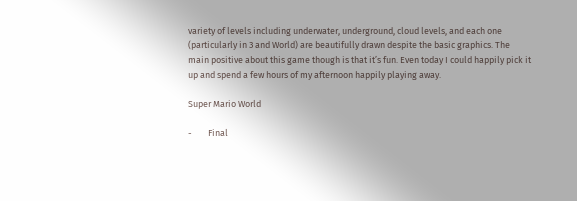variety of levels including underwater, underground, cloud levels, and each one (particularly in 3 and World) are beautifully drawn despite the basic graphics. The main positive about this game though is that it’s fun. Even today I could happily pick it up and spend a few hours of my afternoon happily playing away.

Super Mario World

-        Final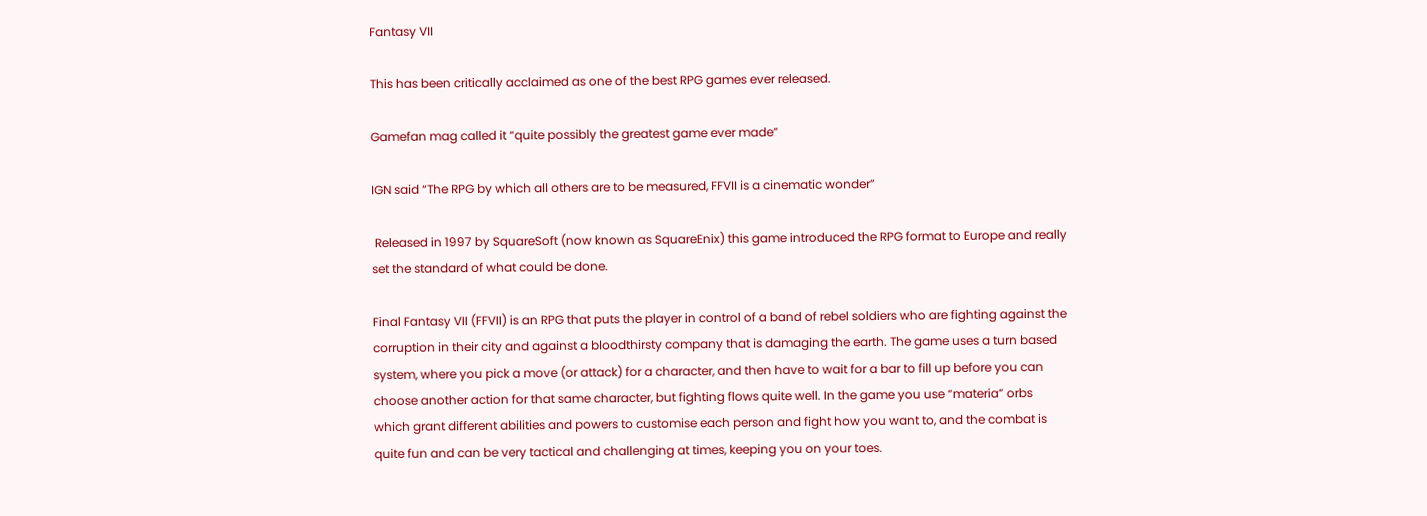Fantasy VII

This has been critically acclaimed as one of the best RPG games ever released.

Gamefan mag called it “quite possibly the greatest game ever made”

IGN said “The RPG by which all others are to be measured, FFVII is a cinematic wonder”

 Released in 1997 by SquareSoft (now known as SquareEnix) this game introduced the RPG format to Europe and really set the standard of what could be done.

Final Fantasy VII (FFVII) is an RPG that puts the player in control of a band of rebel soldiers who are fighting against the corruption in their city and against a bloodthirsty company that is damaging the earth. The game uses a turn based system, where you pick a move (or attack) for a character, and then have to wait for a bar to fill up before you can choose another action for that same character, but fighting flows quite well. In the game you use “materia” orbs which grant different abilities and powers to customise each person and fight how you want to, and the combat is quite fun and can be very tactical and challenging at times, keeping you on your toes.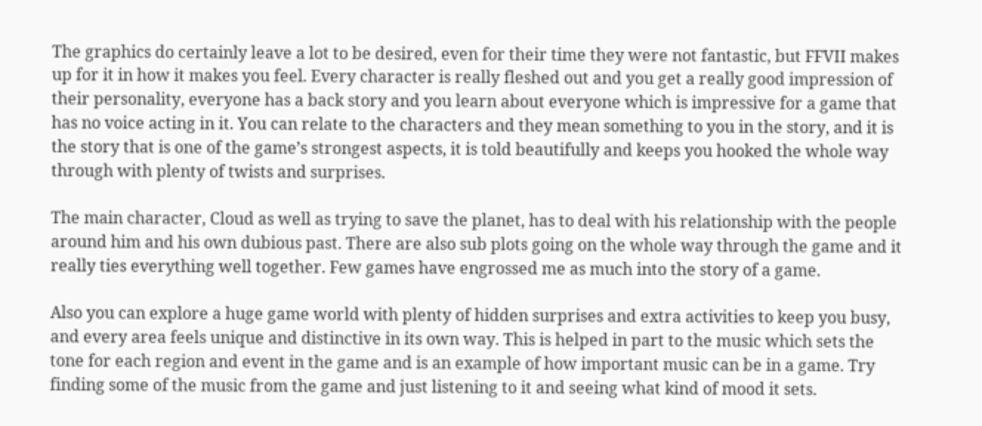The graphics do certainly leave a lot to be desired, even for their time they were not fantastic, but FFVII makes up for it in how it makes you feel. Every character is really fleshed out and you get a really good impression of their personality, everyone has a back story and you learn about everyone which is impressive for a game that has no voice acting in it. You can relate to the characters and they mean something to you in the story, and it is the story that is one of the game’s strongest aspects, it is told beautifully and keeps you hooked the whole way through with plenty of twists and surprises.

The main character, Cloud as well as trying to save the planet, has to deal with his relationship with the people around him and his own dubious past. There are also sub plots going on the whole way through the game and it really ties everything well together. Few games have engrossed me as much into the story of a game.

Also you can explore a huge game world with plenty of hidden surprises and extra activities to keep you busy, and every area feels unique and distinctive in its own way. This is helped in part to the music which sets the tone for each region and event in the game and is an example of how important music can be in a game. Try finding some of the music from the game and just listening to it and seeing what kind of mood it sets.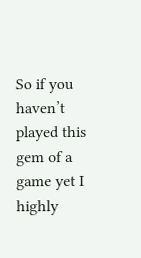So if you haven’t played this gem of a game yet I highly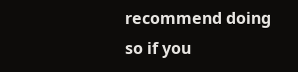recommend doing so if you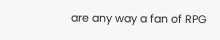are any way a fan of RPG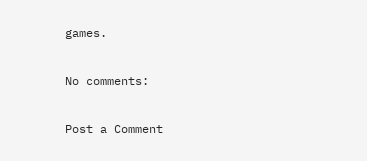games.

No comments:

Post a Comment